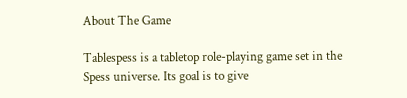About The Game

Tablespess is a tabletop role-playing game set in the Spess universe. Its goal is to give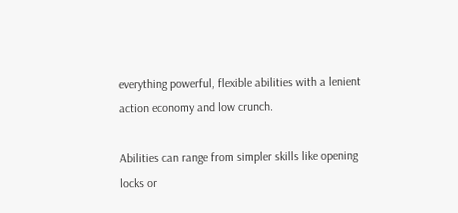everything powerful, flexible abilities with a lenient action economy and low crunch.

Abilities can range from simpler skills like opening locks or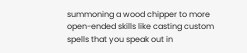summoning a wood chipper to more open-ended skills like casting custom spells that you speak out in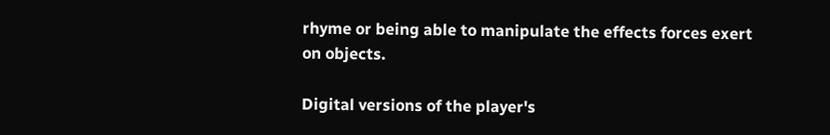rhyme or being able to manipulate the effects forces exert on objects.

Digital versions of the player's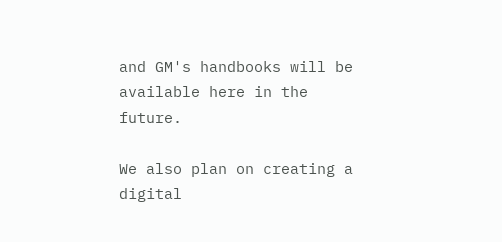and GM's handbooks will be available here in the future.

We also plan on creating a digital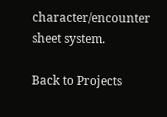character/encounter sheet system.

Back to Projects